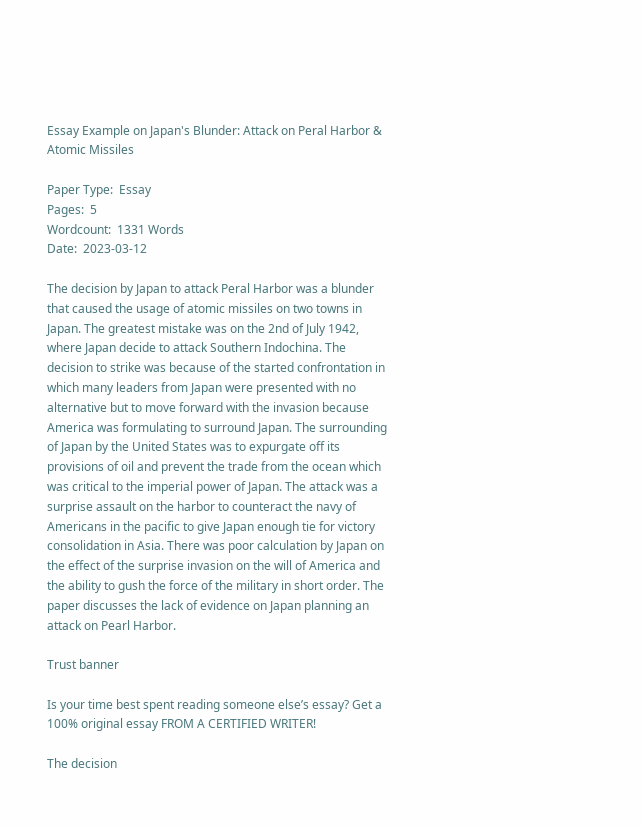Essay Example on Japan's Blunder: Attack on Peral Harbor & Atomic Missiles

Paper Type:  Essay
Pages:  5
Wordcount:  1331 Words
Date:  2023-03-12

The decision by Japan to attack Peral Harbor was a blunder that caused the usage of atomic missiles on two towns in Japan. The greatest mistake was on the 2nd of July 1942, where Japan decide to attack Southern Indochina. The decision to strike was because of the started confrontation in which many leaders from Japan were presented with no alternative but to move forward with the invasion because America was formulating to surround Japan. The surrounding of Japan by the United States was to expurgate off its provisions of oil and prevent the trade from the ocean which was critical to the imperial power of Japan. The attack was a surprise assault on the harbor to counteract the navy of Americans in the pacific to give Japan enough tie for victory consolidation in Asia. There was poor calculation by Japan on the effect of the surprise invasion on the will of America and the ability to gush the force of the military in short order. The paper discusses the lack of evidence on Japan planning an attack on Pearl Harbor.

Trust banner

Is your time best spent reading someone else’s essay? Get a 100% original essay FROM A CERTIFIED WRITER!

The decision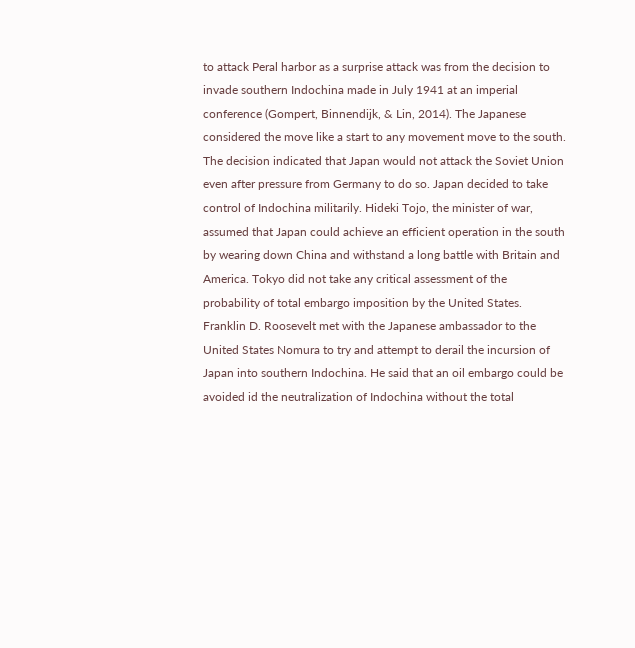to attack Peral harbor as a surprise attack was from the decision to invade southern Indochina made in July 1941 at an imperial conference (Gompert, Binnendijk, & Lin, 2014). The Japanese considered the move like a start to any movement move to the south. The decision indicated that Japan would not attack the Soviet Union even after pressure from Germany to do so. Japan decided to take control of Indochina militarily. Hideki Tojo, the minister of war, assumed that Japan could achieve an efficient operation in the south by wearing down China and withstand a long battle with Britain and America. Tokyo did not take any critical assessment of the probability of total embargo imposition by the United States. Franklin D. Roosevelt met with the Japanese ambassador to the United States Nomura to try and attempt to derail the incursion of Japan into southern Indochina. He said that an oil embargo could be avoided id the neutralization of Indochina without the total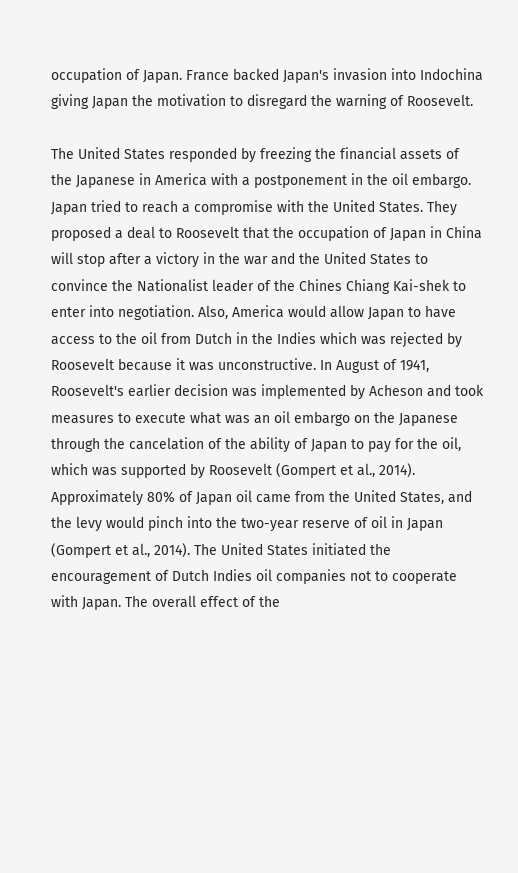occupation of Japan. France backed Japan's invasion into Indochina giving Japan the motivation to disregard the warning of Roosevelt.

The United States responded by freezing the financial assets of the Japanese in America with a postponement in the oil embargo. Japan tried to reach a compromise with the United States. They proposed a deal to Roosevelt that the occupation of Japan in China will stop after a victory in the war and the United States to convince the Nationalist leader of the Chines Chiang Kai-shek to enter into negotiation. Also, America would allow Japan to have access to the oil from Dutch in the Indies which was rejected by Roosevelt because it was unconstructive. In August of 1941, Roosevelt's earlier decision was implemented by Acheson and took measures to execute what was an oil embargo on the Japanese through the cancelation of the ability of Japan to pay for the oil, which was supported by Roosevelt (Gompert et al., 2014). Approximately 80% of Japan oil came from the United States, and the levy would pinch into the two-year reserve of oil in Japan (Gompert et al., 2014). The United States initiated the encouragement of Dutch Indies oil companies not to cooperate with Japan. The overall effect of the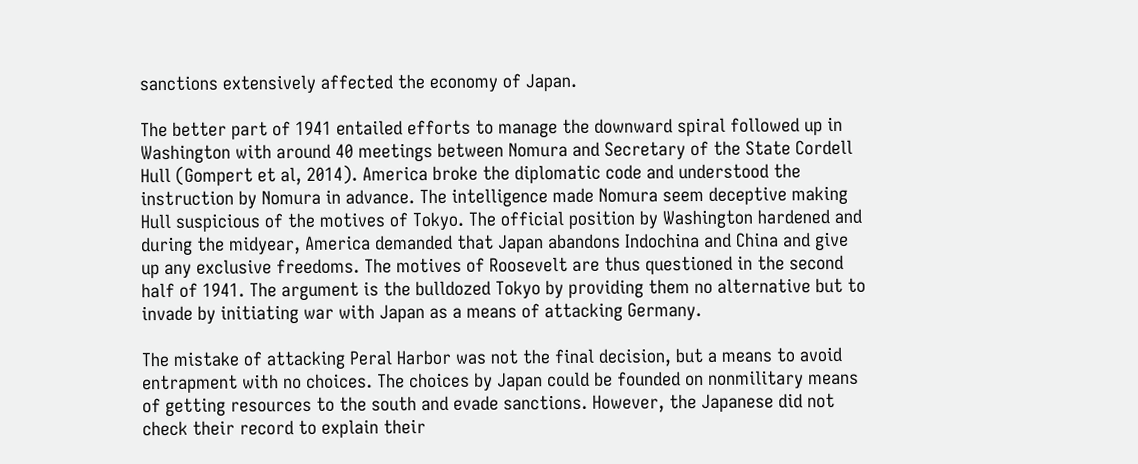sanctions extensively affected the economy of Japan.

The better part of 1941 entailed efforts to manage the downward spiral followed up in Washington with around 40 meetings between Nomura and Secretary of the State Cordell Hull (Gompert et al, 2014). America broke the diplomatic code and understood the instruction by Nomura in advance. The intelligence made Nomura seem deceptive making Hull suspicious of the motives of Tokyo. The official position by Washington hardened and during the midyear, America demanded that Japan abandons Indochina and China and give up any exclusive freedoms. The motives of Roosevelt are thus questioned in the second half of 1941. The argument is the bulldozed Tokyo by providing them no alternative but to invade by initiating war with Japan as a means of attacking Germany.

The mistake of attacking Peral Harbor was not the final decision, but a means to avoid entrapment with no choices. The choices by Japan could be founded on nonmilitary means of getting resources to the south and evade sanctions. However, the Japanese did not check their record to explain their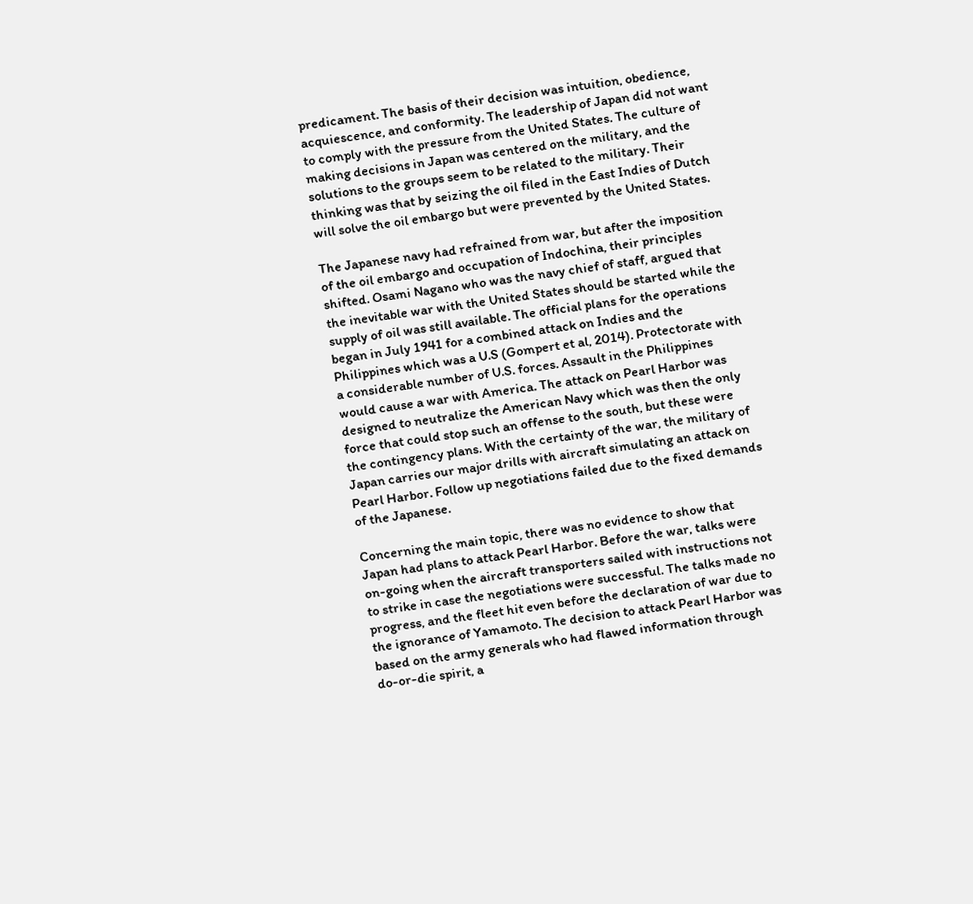predicament. The basis of their decision was intuition, obedience, acquiescence, and conformity. The leadership of Japan did not want to comply with the pressure from the United States. The culture of making decisions in Japan was centered on the military, and the solutions to the groups seem to be related to the military. Their thinking was that by seizing the oil filed in the East Indies of Dutch will solve the oil embargo but were prevented by the United States.

The Japanese navy had refrained from war, but after the imposition of the oil embargo and occupation of Indochina, their principles shifted. Osami Nagano who was the navy chief of staff, argued that the inevitable war with the United States should be started while the supply of oil was still available. The official plans for the operations began in July 1941 for a combined attack on Indies and the Philippines which was a U.S (Gompert et al, 2014). Protectorate with a considerable number of U.S. forces. Assault in the Philippines would cause a war with America. The attack on Pearl Harbor was designed to neutralize the American Navy which was then the only force that could stop such an offense to the south, but these were the contingency plans. With the certainty of the war, the military of Japan carries our major drills with aircraft simulating an attack on Pearl Harbor. Follow up negotiations failed due to the fixed demands of the Japanese.

Concerning the main topic, there was no evidence to show that Japan had plans to attack Pearl Harbor. Before the war, talks were on-going when the aircraft transporters sailed with instructions not to strike in case the negotiations were successful. The talks made no progress, and the fleet hit even before the declaration of war due to the ignorance of Yamamoto. The decision to attack Pearl Harbor was based on the army generals who had flawed information through do-or-die spirit, a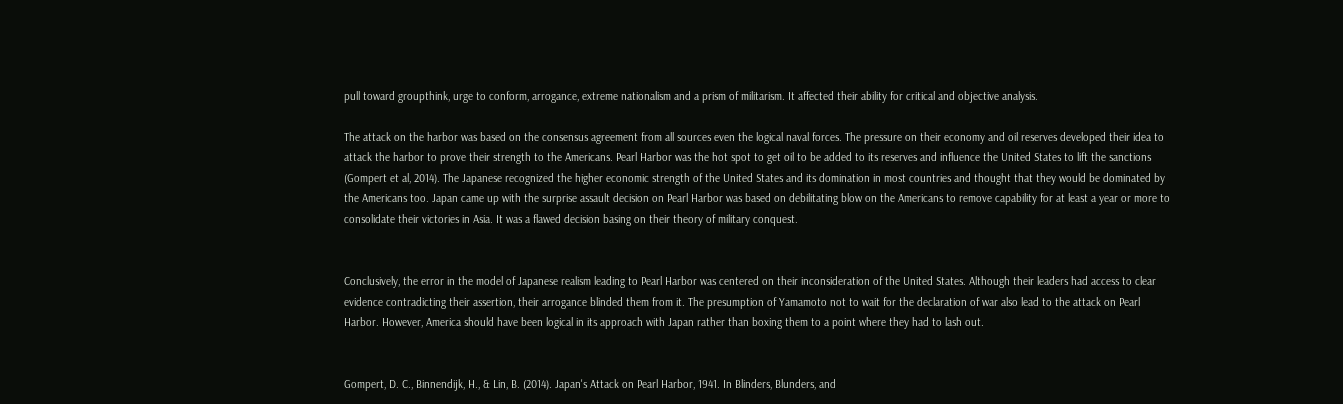pull toward groupthink, urge to conform, arrogance, extreme nationalism and a prism of militarism. It affected their ability for critical and objective analysis.

The attack on the harbor was based on the consensus agreement from all sources even the logical naval forces. The pressure on their economy and oil reserves developed their idea to attack the harbor to prove their strength to the Americans. Pearl Harbor was the hot spot to get oil to be added to its reserves and influence the United States to lift the sanctions (Gompert et al, 2014). The Japanese recognized the higher economic strength of the United States and its domination in most countries and thought that they would be dominated by the Americans too. Japan came up with the surprise assault decision on Pearl Harbor was based on debilitating blow on the Americans to remove capability for at least a year or more to consolidate their victories in Asia. It was a flawed decision basing on their theory of military conquest.


Conclusively, the error in the model of Japanese realism leading to Pearl Harbor was centered on their inconsideration of the United States. Although their leaders had access to clear evidence contradicting their assertion, their arrogance blinded them from it. The presumption of Yamamoto not to wait for the declaration of war also lead to the attack on Pearl Harbor. However, America should have been logical in its approach with Japan rather than boxing them to a point where they had to lash out.


Gompert, D. C., Binnendijk, H., & Lin, B. (2014). Japan's Attack on Pearl Harbor, 1941. In Blinders, Blunders, and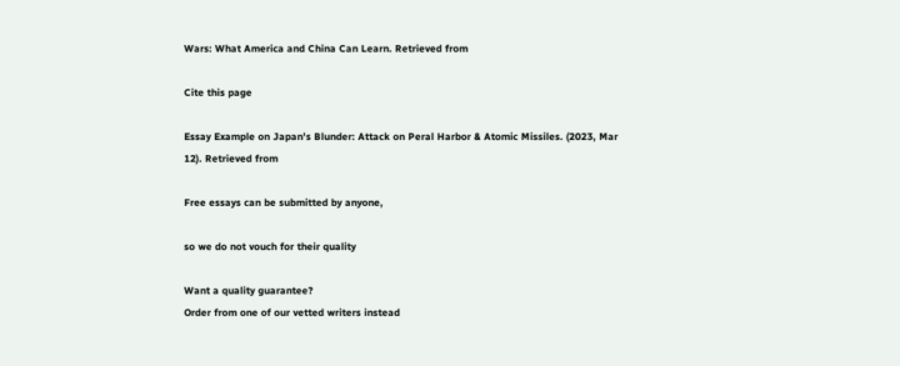Wars: What America and China Can Learn. Retrieved from

Cite this page

Essay Example on Japan's Blunder: Attack on Peral Harbor & Atomic Missiles. (2023, Mar 12). Retrieved from

Free essays can be submitted by anyone,

so we do not vouch for their quality

Want a quality guarantee?
Order from one of our vetted writers instead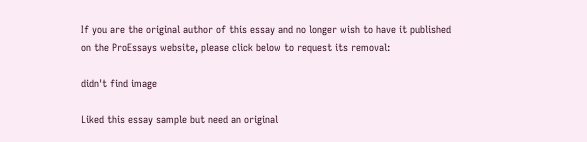If you are the original author of this essay and no longer wish to have it published on the ProEssays website, please click below to request its removal:

didn't find image

Liked this essay sample but need an original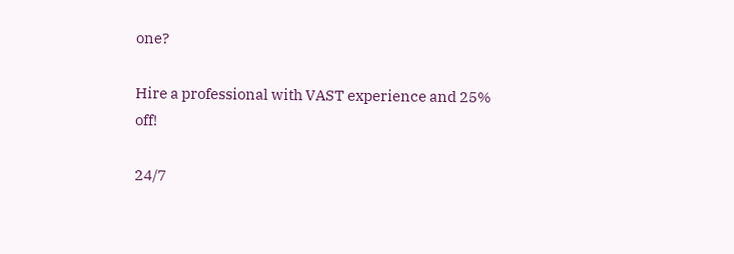one?

Hire a professional with VAST experience and 25% off!

24/7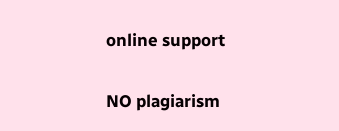online support

NO plagiarism